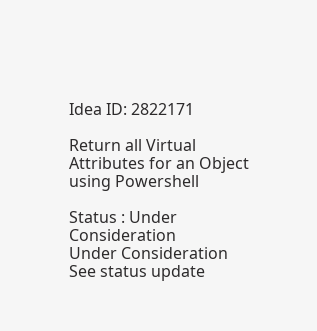Idea ID: 2822171

Return all Virtual Attributes for an Object using Powershell

Status : Under Consideration
Under Consideration
See status update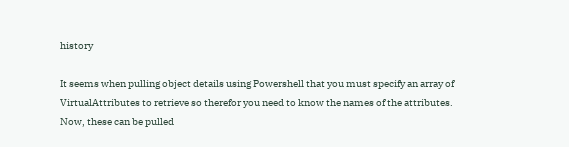history

It seems when pulling object details using Powershell that you must specify an array of VirtualAttributes to retrieve so therefor you need to know the names of the attributes. Now, these can be pulled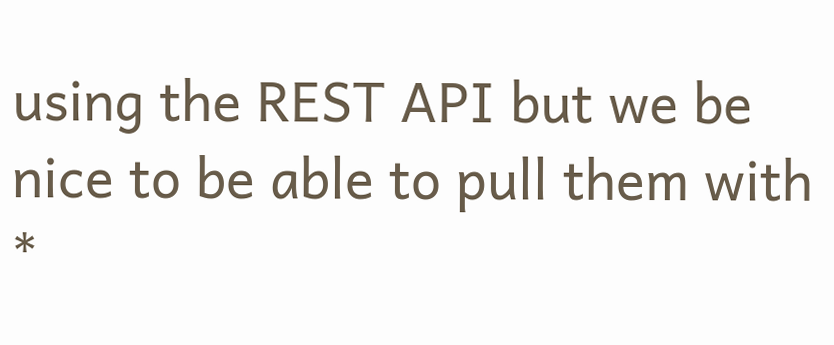using the REST API but we be nice to be able to pull them with *